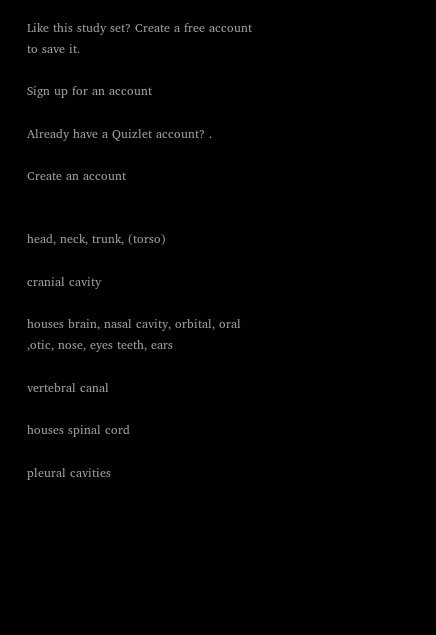Like this study set? Create a free account to save it.

Sign up for an account

Already have a Quizlet account? .

Create an account


head, neck, trunk, (torso)

cranial cavity

houses brain, nasal cavity, orbital, oral ,otic, nose, eyes teeth, ears

vertebral canal

houses spinal cord

pleural cavities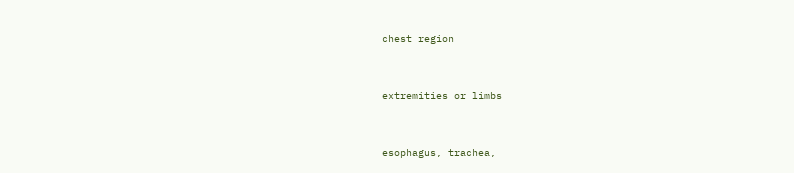chest region


extremities or limbs


esophagus, trachea,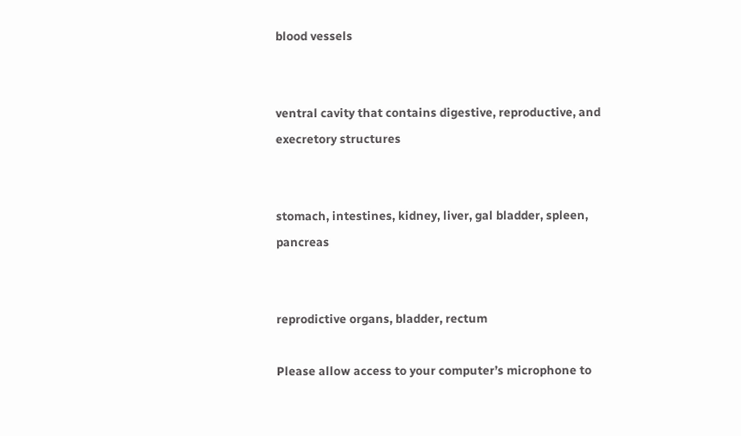blood vessels


ventral cavity that contains digestive, reproductive, and execretory structures


stomach, intestines, kidney, liver, gal bladder, spleen, pancreas


reprodictive organs, bladder, rectum

Please allow access to your computer’s microphone to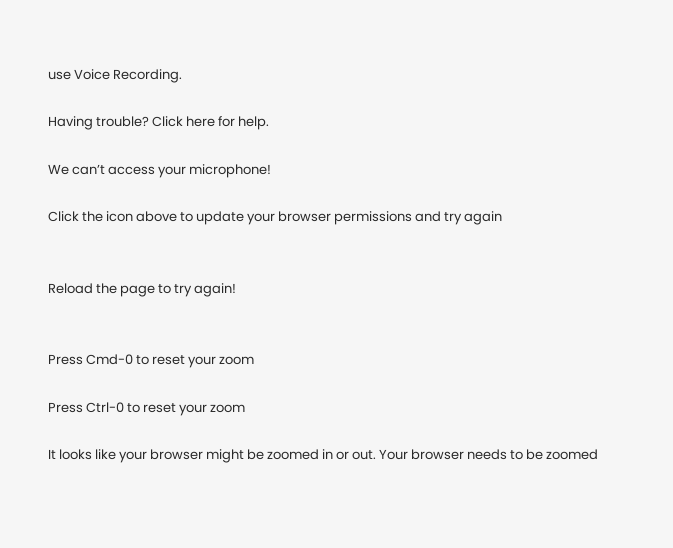use Voice Recording.

Having trouble? Click here for help.

We can’t access your microphone!

Click the icon above to update your browser permissions and try again


Reload the page to try again!


Press Cmd-0 to reset your zoom

Press Ctrl-0 to reset your zoom

It looks like your browser might be zoomed in or out. Your browser needs to be zoomed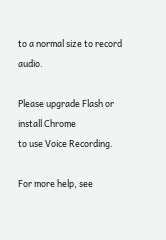to a normal size to record audio.

Please upgrade Flash or install Chrome
to use Voice Recording.

For more help, see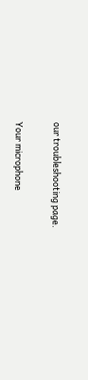our troubleshooting page.

Your microphone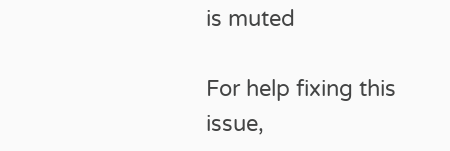is muted

For help fixing this issue,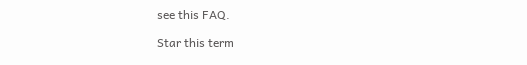see this FAQ.

Star this term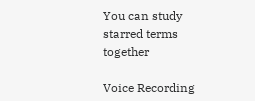You can study starred terms together

Voice Recording